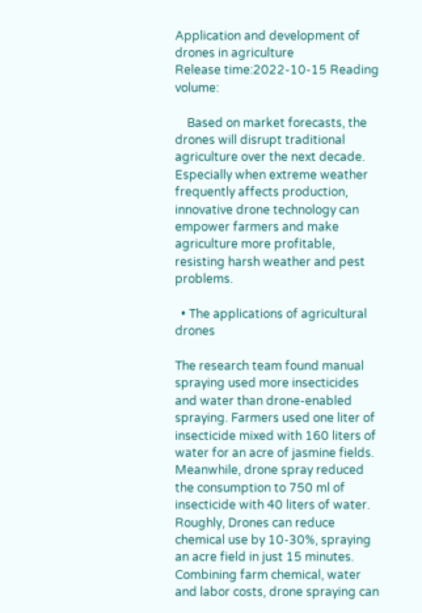Application and development of drones in agriculture
Release time:2022-10-15 Reading volume:

    Based on market forecasts, the drones will disrupt traditional agriculture over the next decade. Especially when extreme weather frequently affects production, innovative drone technology can empower farmers and make agriculture more profitable, resisting harsh weather and pest problems.

  • The applications of agricultural drones

The research team found manual spraying used more insecticides and water than drone-enabled spraying. Farmers used one liter of insecticide mixed with 160 liters of water for an acre of jasmine fields. Meanwhile, drone spray reduced the consumption to 750 ml of insecticide with 40 liters of water. Roughly, Drones can reduce chemical use by 10-30%, spraying an acre field in just 15 minutes. Combining farm chemical, water and labor costs, drone spraying can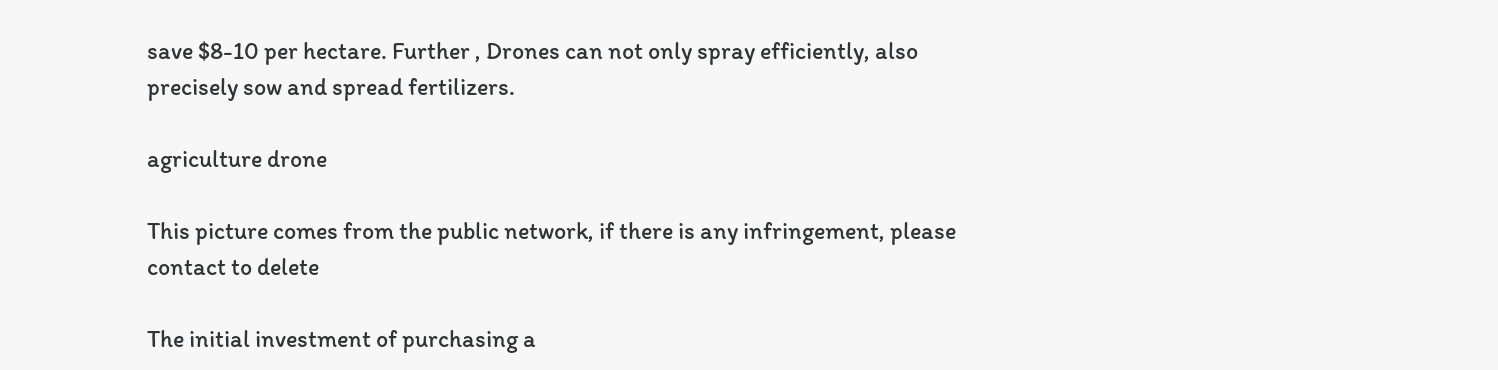save $8-10 per hectare. Further , Drones can not only spray efficiently, also precisely sow and spread fertilizers.

agriculture drone

This picture comes from the public network, if there is any infringement, please contact to delete

The initial investment of purchasing a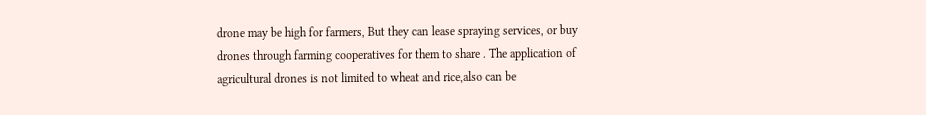drone may be high for farmers, But they can lease spraying services, or buy drones through farming cooperatives for them to share . The application of agricultural drones is not limited to wheat and rice,also can be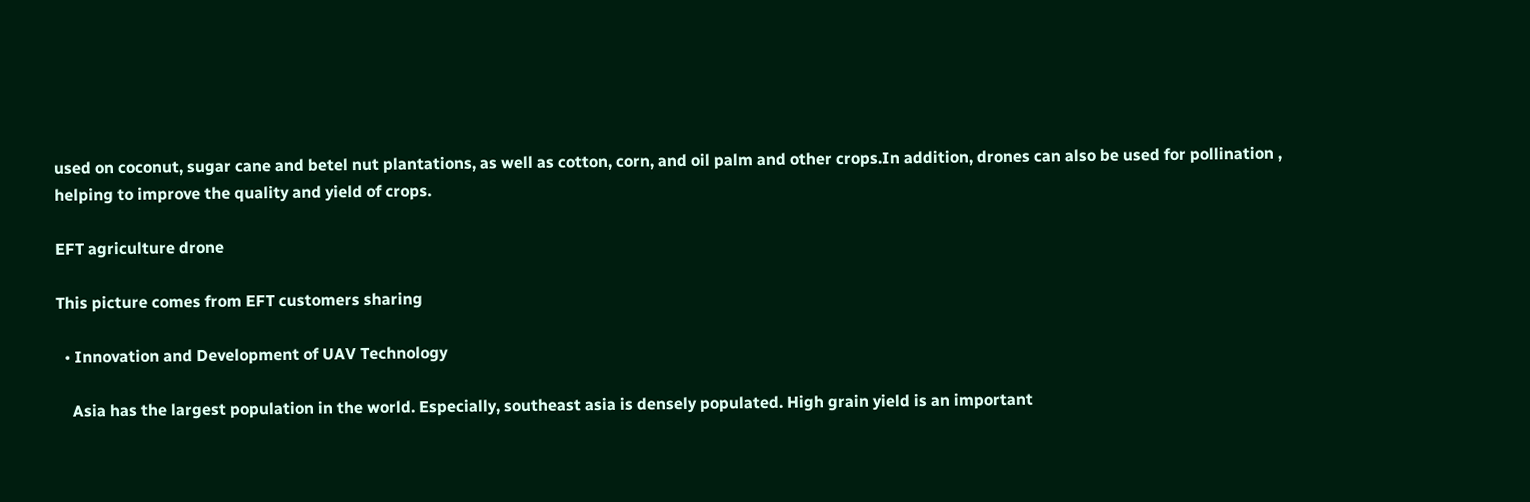used on coconut, sugar cane and betel nut plantations, as well as cotton, corn, and oil palm and other crops.In addition, drones can also be used for pollination , helping to improve the quality and yield of crops.

EFT agriculture drone

This picture comes from EFT customers sharing

  • Innovation and Development of UAV Technology

    Asia has the largest population in the world. Especially, southeast asia is densely populated. High grain yield is an important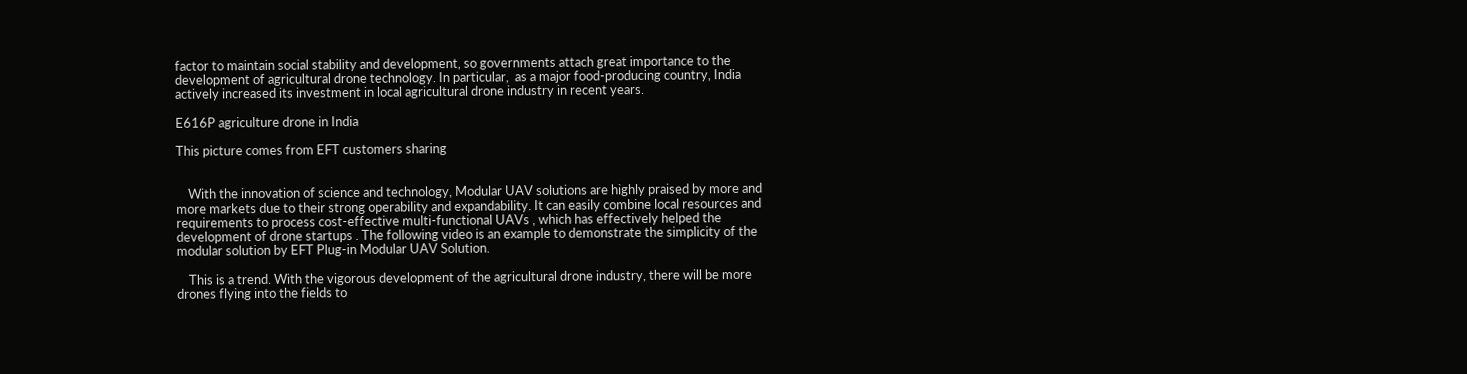factor to maintain social stability and development, so governments attach great importance to the development of agricultural drone technology. In particular,  as a major food-producing country, India actively increased its investment in local agricultural drone industry in recent years.

E616P agriculture drone in India

This picture comes from EFT customers sharing


    With the innovation of science and technology, Modular UAV solutions are highly praised by more and more markets due to their strong operability and expandability. It can easily combine local resources and requirements to process cost-effective multi-functional UAVs , which has effectively helped the development of drone startups . The following video is an example to demonstrate the simplicity of the modular solution by EFT Plug-in Modular UAV Solution.

    This is a trend. With the vigorous development of the agricultural drone industry, there will be more drones flying into the fields to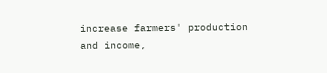increase farmers' production and income,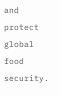and protect global food security.